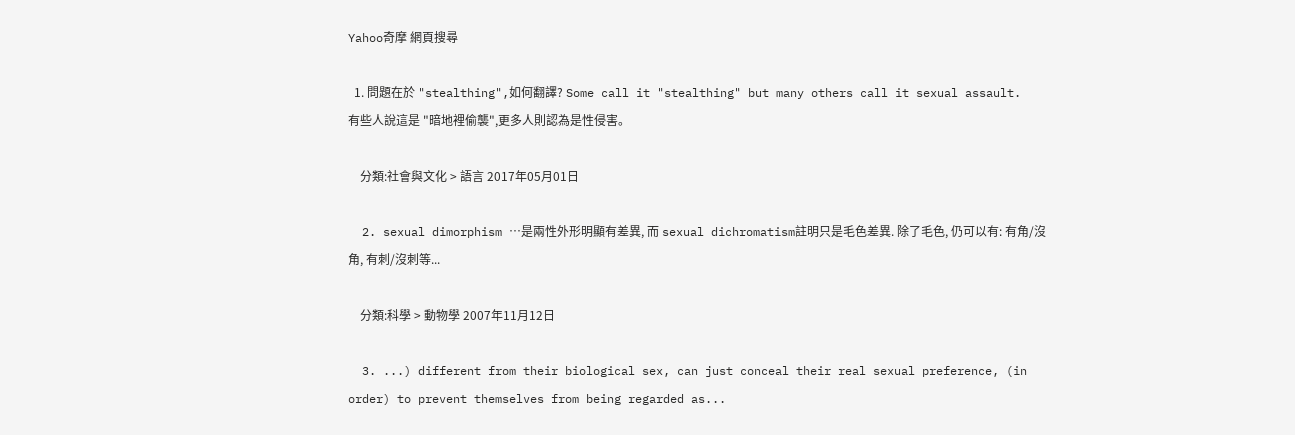Yahoo奇摩 網頁搜尋

  1. 問題在於 "stealthing",如何翻譯? Some call it "stealthing" but many others call it sexual assault. 有些人說這是 "暗地裡偷襲",更多人則認為是性侵害。

    分類:社會與文化 > 語言 2017年05月01日

  2. sexual dimorphism …是兩性外形明顯有差異, 而 sexual dichromatism註明只是毛色差異. 除了毛色, 仍可以有: 有角/沒角, 有刺/沒刺等...

    分類:科學 > 動物學 2007年11月12日

  3. ...) different from their biological sex, can just conceal their real sexual preference, (in order) to prevent themselves from being regarded as...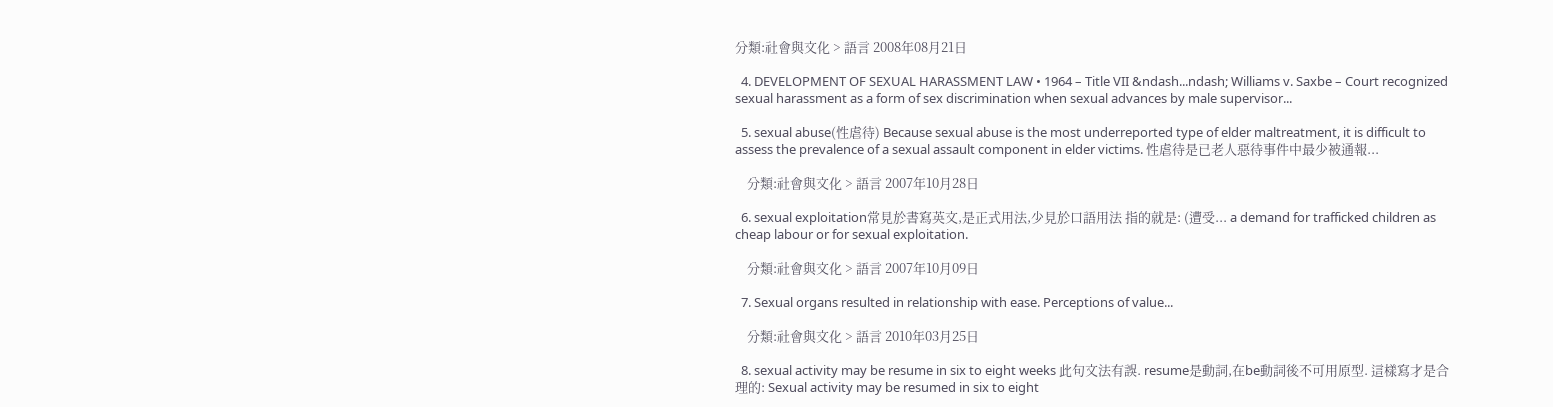分類:社會與文化 > 語言 2008年08月21日

  4. DEVELOPMENT OF SEXUAL HARASSMENT LAW • 1964 – Title VII &ndash...ndash; Williams v. Saxbe – Court recognized sexual harassment as a form of sex discrimination when sexual advances by male supervisor...

  5. sexual abuse(性虐待) Because sexual abuse is the most underreported type of elder maltreatment, it is difficult to assess the prevalence of a sexual assault component in elder victims. 性虐待是已老人惡待事件中最少被通報...

    分類:社會與文化 > 語言 2007年10月28日

  6. sexual exploitation常見於書寫英文,是正式用法,少見於口語用法 指的就是: (遭受... a demand for trafficked children as cheap labour or for sexual exploitation.

    分類:社會與文化 > 語言 2007年10月09日

  7. Sexual organs resulted in relationship with ease. Perceptions of value...

    分類:社會與文化 > 語言 2010年03月25日

  8. sexual activity may be resume in six to eight weeks 此句文法有誤. resume是動詞,在be動詞後不可用原型. 這樣寫才是合理的: Sexual activity may be resumed in six to eight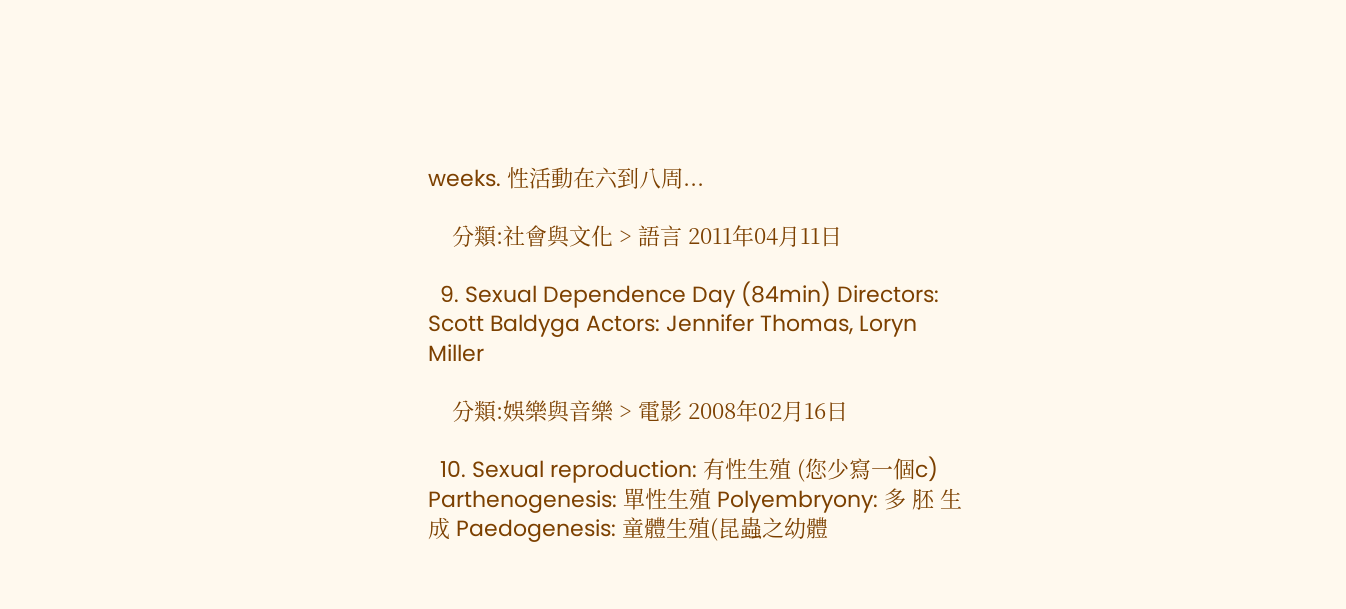weeks. 性活動在六到八周...

    分類:社會與文化 > 語言 2011年04月11日

  9. Sexual Dependence Day (84min) Directors: Scott Baldyga Actors: Jennifer Thomas, Loryn Miller

    分類:娛樂與音樂 > 電影 2008年02月16日

  10. Sexual reproduction: 有性生殖 (您少寫一個c) Parthenogenesis: 單性生殖 Polyembryony: 多 胚 生 成 Paedogenesis: 童體生殖(昆蟲之幼體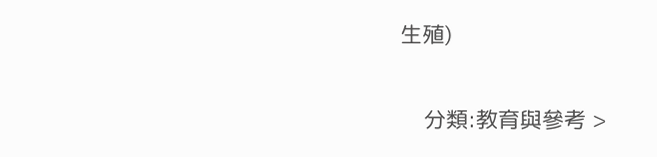生殖)

    分類:教育與參考 >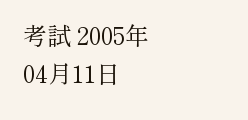考試 2005年04月11日